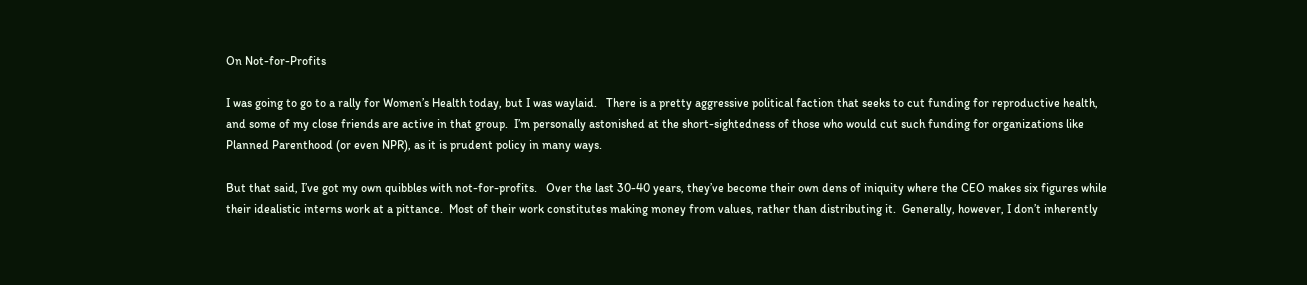On Not-for-Profits

I was going to go to a rally for Women’s Health today, but I was waylaid.   There is a pretty aggressive political faction that seeks to cut funding for reproductive health, and some of my close friends are active in that group.  I’m personally astonished at the short-sightedness of those who would cut such funding for organizations like Planned Parenthood (or even NPR), as it is prudent policy in many ways.

But that said, I’ve got my own quibbles with not-for-profits.   Over the last 30-40 years, they’ve become their own dens of iniquity where the CEO makes six figures while their idealistic interns work at a pittance.  Most of their work constitutes making money from values, rather than distributing it.  Generally, however, I don’t inherently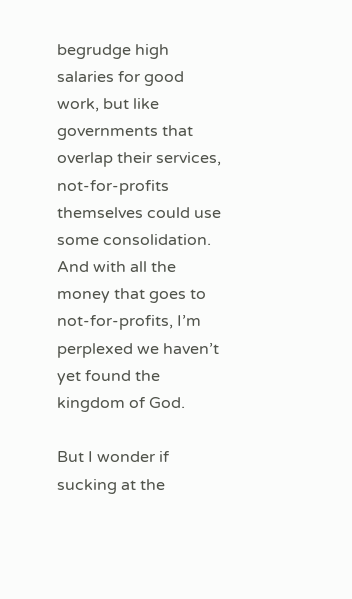begrudge high salaries for good work, but like governments that overlap their services, not-for-profits themselves could use some consolidation.  And with all the money that goes to not-for-profits, I’m perplexed we haven’t yet found the kingdom of God.

But I wonder if sucking at the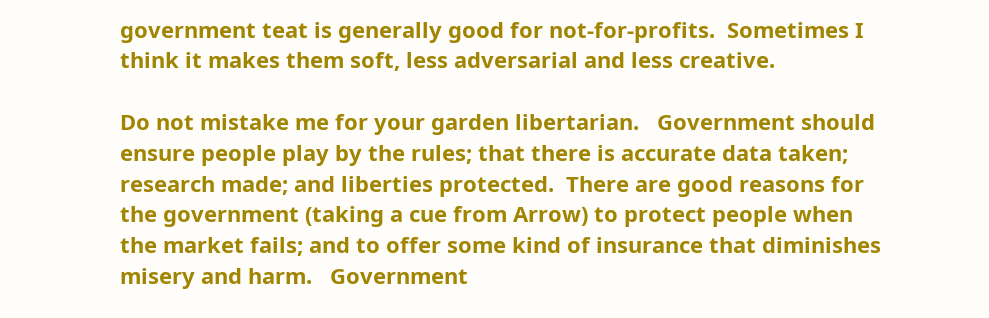government teat is generally good for not-for-profits.  Sometimes I think it makes them soft, less adversarial and less creative.

Do not mistake me for your garden libertarian.   Government should ensure people play by the rules; that there is accurate data taken; research made; and liberties protected.  There are good reasons for the government (taking a cue from Arrow) to protect people when the market fails; and to offer some kind of insurance that diminishes misery and harm.   Government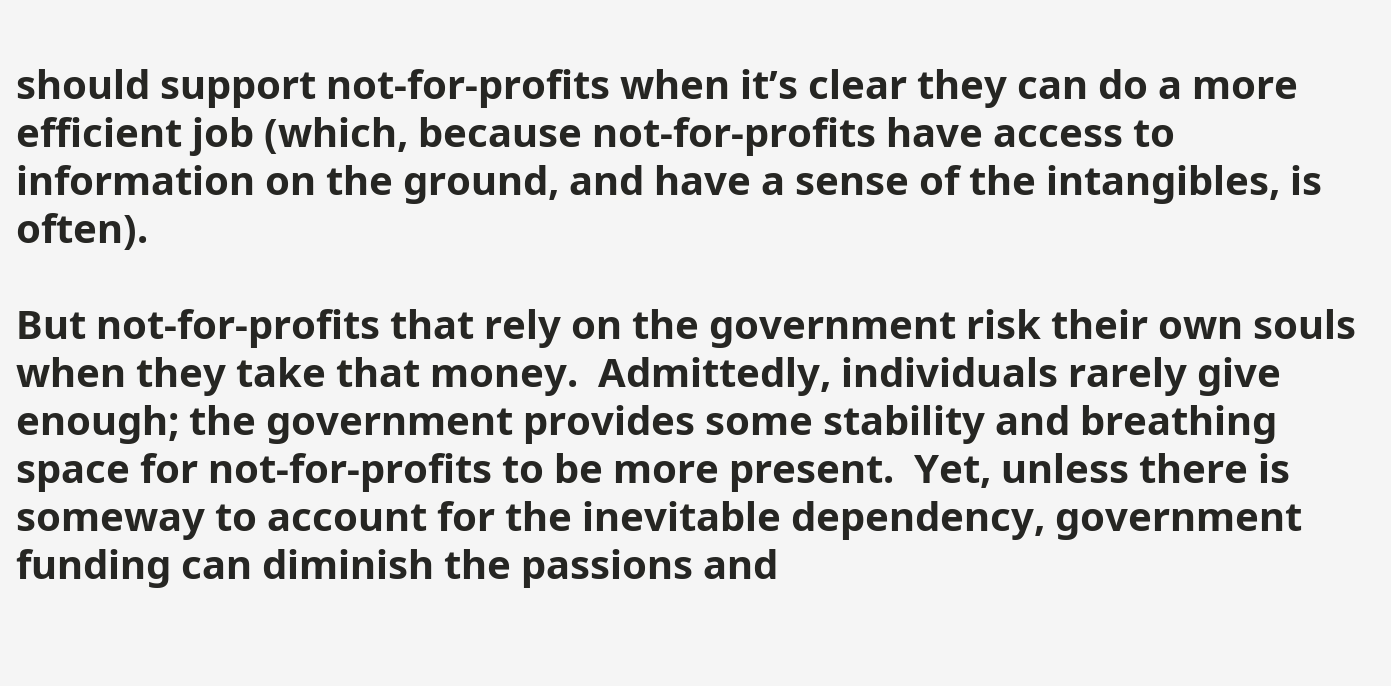should support not-for-profits when it’s clear they can do a more efficient job (which, because not-for-profits have access to information on the ground, and have a sense of the intangibles, is often).

But not-for-profits that rely on the government risk their own souls when they take that money.  Admittedly, individuals rarely give enough; the government provides some stability and breathing space for not-for-profits to be more present.  Yet, unless there is someway to account for the inevitable dependency, government funding can diminish the passions and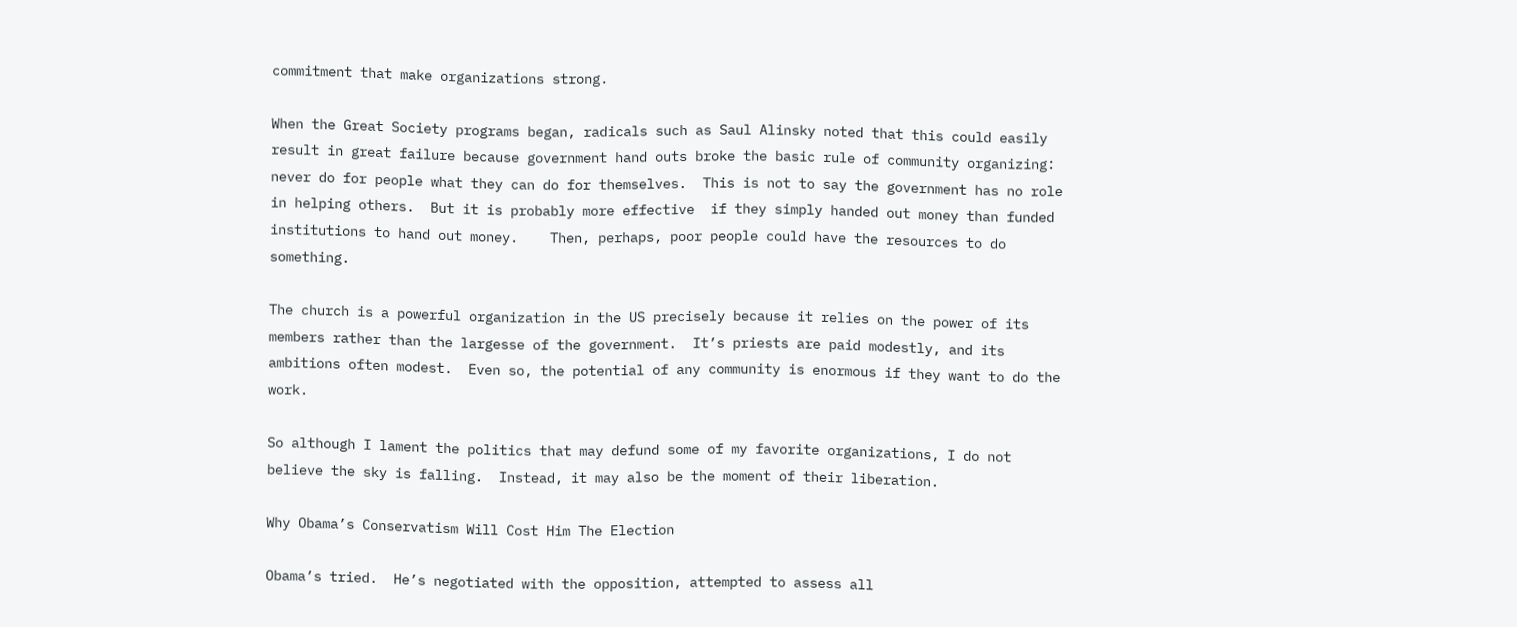commitment that make organizations strong.

When the Great Society programs began, radicals such as Saul Alinsky noted that this could easily result in great failure because government hand outs broke the basic rule of community organizing:  never do for people what they can do for themselves.  This is not to say the government has no role in helping others.  But it is probably more effective  if they simply handed out money than funded institutions to hand out money.    Then, perhaps, poor people could have the resources to do something.

The church is a powerful organization in the US precisely because it relies on the power of its members rather than the largesse of the government.  It’s priests are paid modestly, and its ambitions often modest.  Even so, the potential of any community is enormous if they want to do the work.

So although I lament the politics that may defund some of my favorite organizations, I do not believe the sky is falling.  Instead, it may also be the moment of their liberation.

Why Obama’s Conservatism Will Cost Him The Election

Obama’s tried.  He’s negotiated with the opposition, attempted to assess all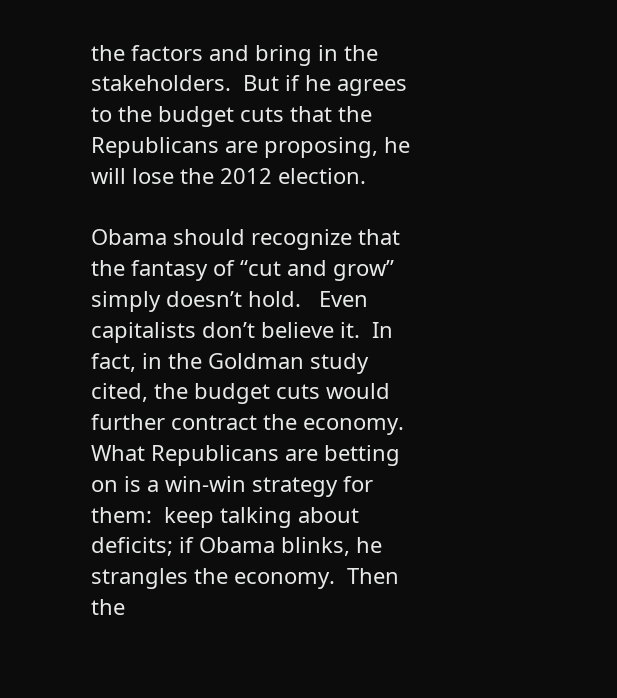the factors and bring in the stakeholders.  But if he agrees to the budget cuts that the Republicans are proposing, he will lose the 2012 election.

Obama should recognize that the fantasy of “cut and grow” simply doesn’t hold.   Even capitalists don’t believe it.  In fact, in the Goldman study cited, the budget cuts would further contract the economy.    What Republicans are betting on is a win-win strategy for them:  keep talking about deficits; if Obama blinks, he strangles the economy.  Then the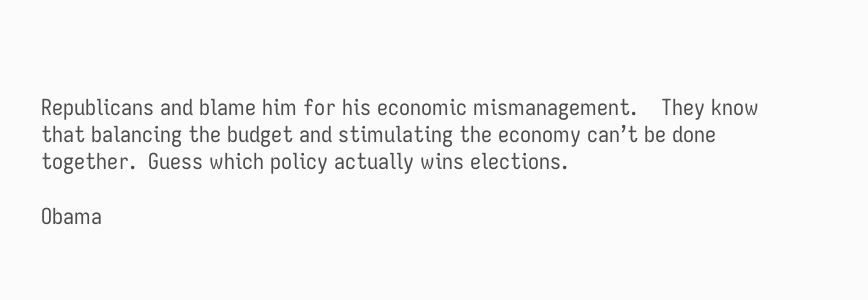Republicans and blame him for his economic mismanagement.    They know that balancing the budget and stimulating the economy can’t be done together.  Guess which policy actually wins elections.

Obama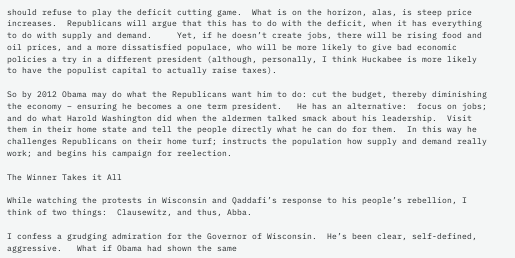should refuse to play the deficit cutting game.  What is on the horizon, alas, is steep price increases.  Republicans will argue that this has to do with the deficit, when it has everything to do with supply and demand.     Yet, if he doesn’t create jobs, there will be rising food and oil prices, and a more dissatisfied populace, who will be more likely to give bad economic policies a try in a different president (although, personally, I think Huckabee is more likely to have the populist capital to actually raise taxes).

So by 2012 Obama may do what the Republicans want him to do: cut the budget, thereby diminishing the economy – ensuring he becomes a one term president.   He has an alternative:  focus on jobs; and do what Harold Washington did when the aldermen talked smack about his leadership.  Visit them in their home state and tell the people directly what he can do for them.  In this way he challenges Republicans on their home turf; instructs the population how supply and demand really work; and begins his campaign for reelection.

The Winner Takes it All

While watching the protests in Wisconsin and Qaddafi’s response to his people’s rebellion, I think of two things:  Clausewitz, and thus, Abba.

I confess a grudging admiration for the Governor of Wisconsin.  He’s been clear, self-defined, aggressive.   What if Obama had shown the same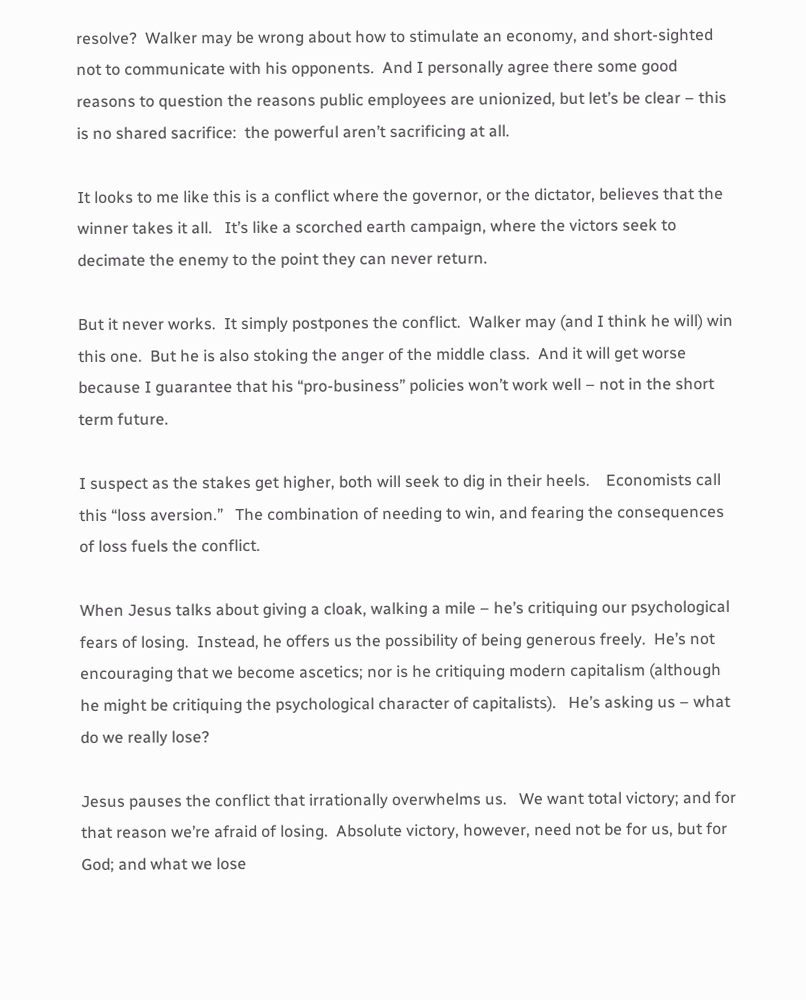resolve?  Walker may be wrong about how to stimulate an economy, and short-sighted not to communicate with his opponents.  And I personally agree there some good reasons to question the reasons public employees are unionized, but let’s be clear – this is no shared sacrifice:  the powerful aren’t sacrificing at all.

It looks to me like this is a conflict where the governor, or the dictator, believes that the winner takes it all.   It’s like a scorched earth campaign, where the victors seek to decimate the enemy to the point they can never return.

But it never works.  It simply postpones the conflict.  Walker may (and I think he will) win this one.  But he is also stoking the anger of the middle class.  And it will get worse because I guarantee that his “pro-business” policies won’t work well – not in the short term future.

I suspect as the stakes get higher, both will seek to dig in their heels.    Economists call this “loss aversion.”   The combination of needing to win, and fearing the consequences of loss fuels the conflict.

When Jesus talks about giving a cloak, walking a mile – he’s critiquing our psychological fears of losing.  Instead, he offers us the possibility of being generous freely.  He’s not encouraging that we become ascetics; nor is he critiquing modern capitalism (although he might be critiquing the psychological character of capitalists).   He’s asking us – what do we really lose?

Jesus pauses the conflict that irrationally overwhelms us.   We want total victory; and for that reason we’re afraid of losing.  Absolute victory, however, need not be for us, but for God; and what we lose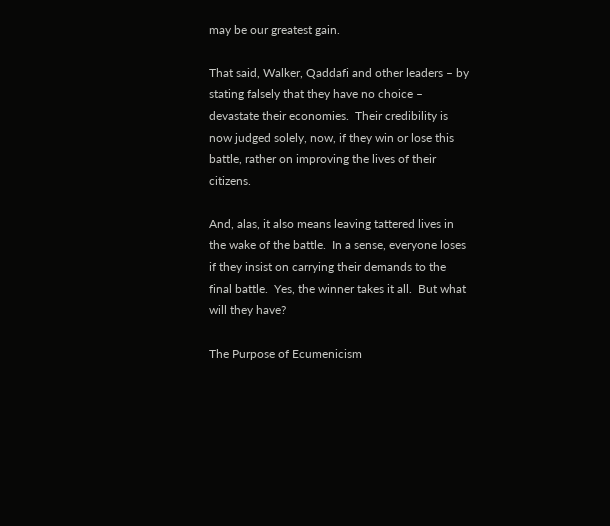may be our greatest gain.

That said, Walker, Qaddafi and other leaders – by stating falsely that they have no choice – devastate their economies.  Their credibility is now judged solely, now, if they win or lose this battle, rather on improving the lives of their citizens.

And, alas, it also means leaving tattered lives in the wake of the battle.  In a sense, everyone loses if they insist on carrying their demands to the final battle.  Yes, the winner takes it all.  But what will they have?

The Purpose of Ecumenicism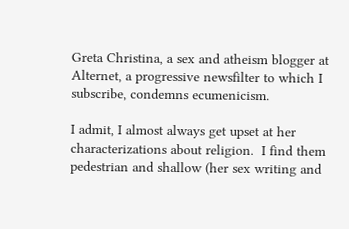Greta Christina, a sex and atheism blogger at Alternet, a progressive newsfilter to which I subscribe, condemns ecumenicism.

I admit, I almost always get upset at her characterizations about religion.  I find them pedestrian and shallow (her sex writing and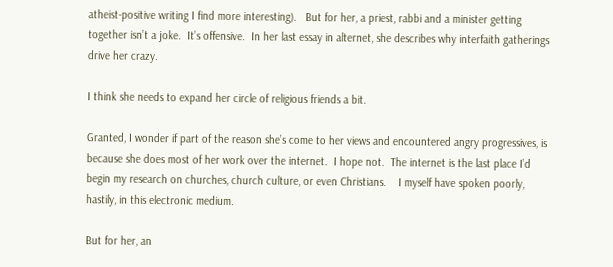atheist-positive writing I find more interesting).   But for her, a priest, rabbi and a minister getting together isn’t a joke.  It’s offensive.  In her last essay in alternet, she describes why interfaith gatherings drive her crazy.

I think she needs to expand her circle of religious friends a bit.

Granted, I wonder if part of the reason she’s come to her views and encountered angry progressives, is because she does most of her work over the internet.  I hope not.  The internet is the last place I’d begin my research on churches, church culture, or even Christians.    I myself have spoken poorly, hastily, in this electronic medium.

But for her, an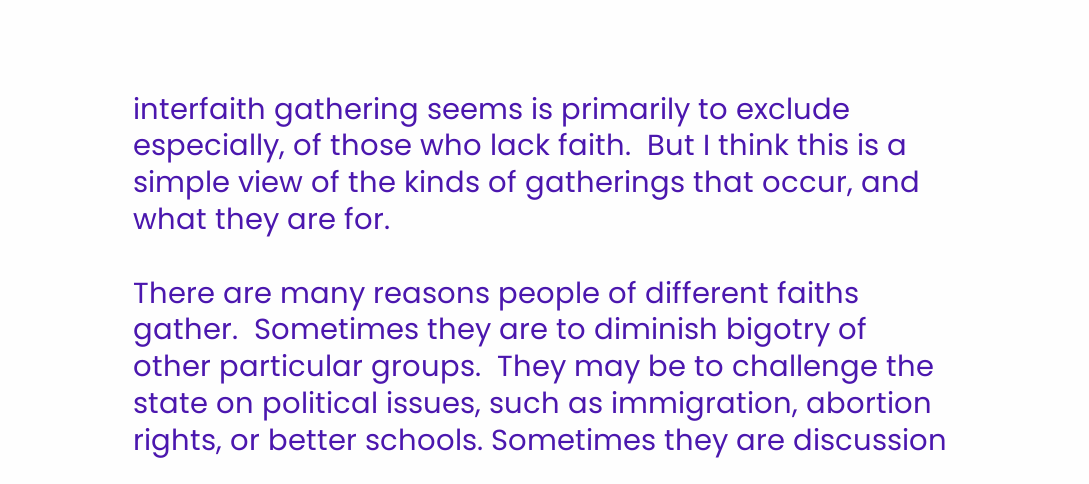interfaith gathering seems is primarily to exclude especially, of those who lack faith.  But I think this is a simple view of the kinds of gatherings that occur, and what they are for.

There are many reasons people of different faiths gather.  Sometimes they are to diminish bigotry of other particular groups.  They may be to challenge the state on political issues, such as immigration, abortion rights, or better schools. Sometimes they are discussion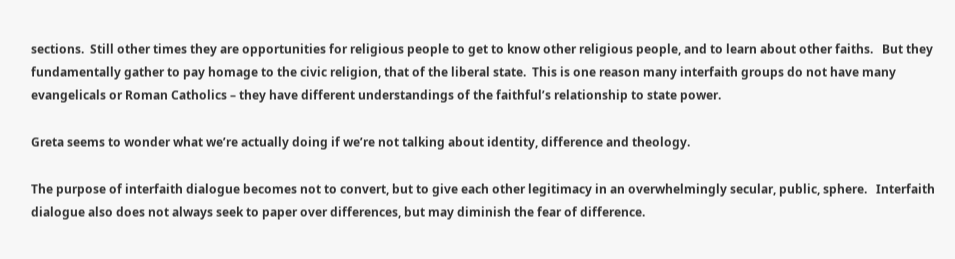sections.  Still other times they are opportunities for religious people to get to know other religious people, and to learn about other faiths.   But they fundamentally gather to pay homage to the civic religion, that of the liberal state.  This is one reason many interfaith groups do not have many evangelicals or Roman Catholics – they have different understandings of the faithful’s relationship to state power.

Greta seems to wonder what we’re actually doing if we’re not talking about identity, difference and theology.

The purpose of interfaith dialogue becomes not to convert, but to give each other legitimacy in an overwhelmingly secular, public, sphere.   Interfaith dialogue also does not always seek to paper over differences, but may diminish the fear of difference.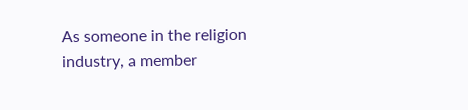As someone in the religion industry, a member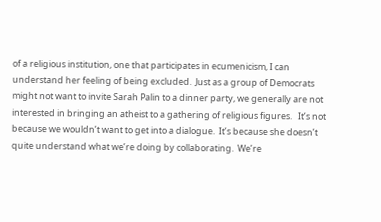of a religious institution, one that participates in ecumenicism, I can understand her feeling of being excluded.  Just as a group of Democrats might not want to invite Sarah Palin to a dinner party, we generally are not interested in bringing an atheist to a gathering of religious figures.   It’s not because we wouldn’t want to get into a dialogue.  It’s because she doesn’t quite understand what we’re doing by collaborating.  We’re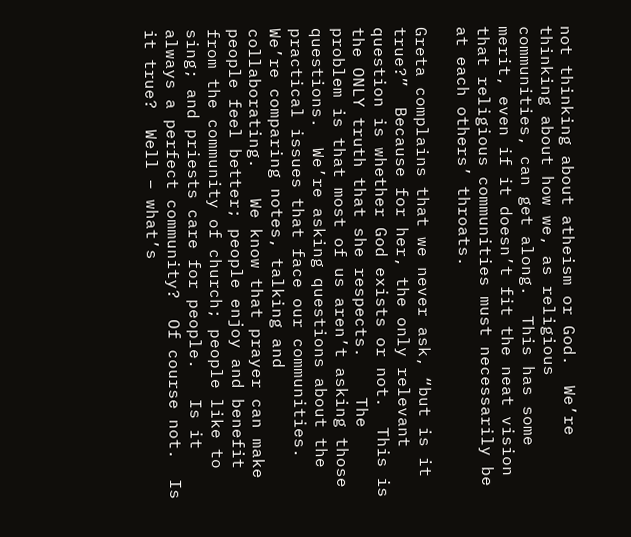not thinking about atheism or God.  We’re thinking about how we, as religious communities, can get along.  This has some merit, even if it doesn’t fit the neat vision that religious communities must necessarily be at each others’ throats.

Greta complains that we never ask, “but is it true?”  Because for her, the only relevant question is whether God exists or not.  This is the ONLY truth that she respects.    The problem is that most of us aren’t asking those questions.  We’re asking questions about the practical issues that face our communities.  We’re comparing notes, talking and collaborating.   We know that prayer can make people feel better; people enjoy and benefit from the community of church; people like to sing; and priests care for people.   Is it always a perfect community?  Of course not.  Is it true?  Well – what’s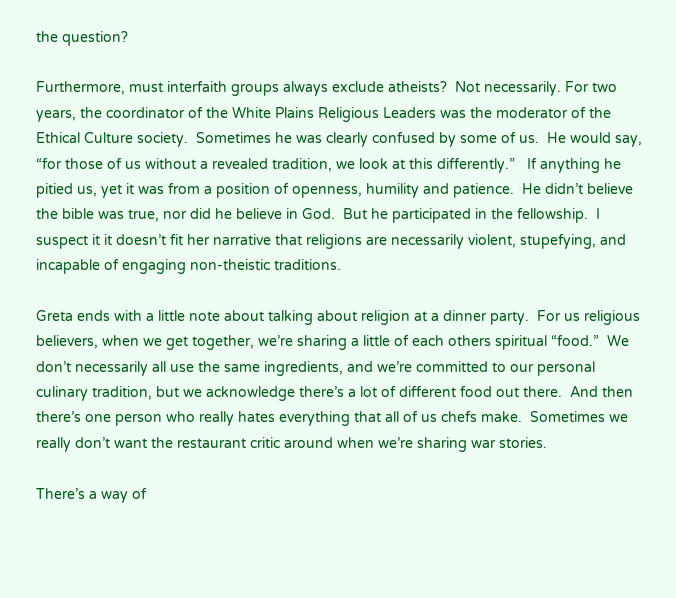the question?

Furthermore, must interfaith groups always exclude atheists?  Not necessarily. For two years, the coordinator of the White Plains Religious Leaders was the moderator of the Ethical Culture society.  Sometimes he was clearly confused by some of us.  He would say, “for those of us without a revealed tradition, we look at this differently.”   If anything he pitied us, yet it was from a position of openness, humility and patience.  He didn’t believe the bible was true, nor did he believe in God.  But he participated in the fellowship.  I suspect it it doesn’t fit her narrative that religions are necessarily violent, stupefying, and incapable of engaging non-theistic traditions.

Greta ends with a little note about talking about religion at a dinner party.  For us religious believers, when we get together, we’re sharing a little of each others spiritual “food.”  We don’t necessarily all use the same ingredients, and we’re committed to our personal culinary tradition, but we acknowledge there’s a lot of different food out there.  And then there’s one person who really hates everything that all of us chefs make.  Sometimes we really don’t want the restaurant critic around when we’re sharing war stories.

There’s a way of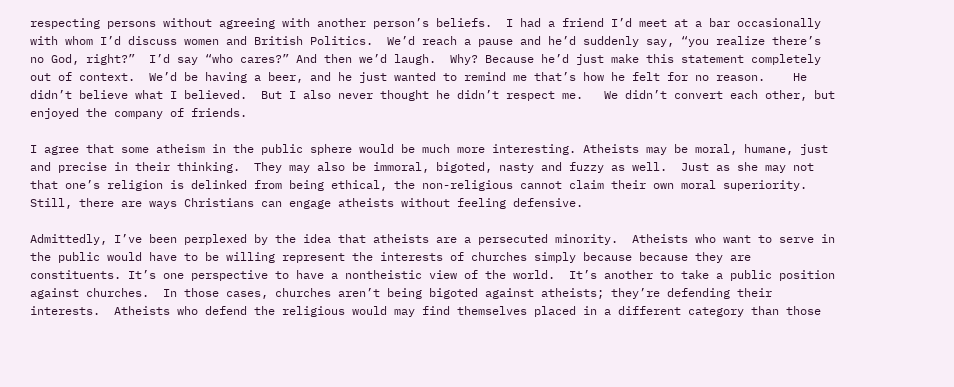respecting persons without agreeing with another person’s beliefs.  I had a friend I’d meet at a bar occasionally with whom I’d discuss women and British Politics.  We’d reach a pause and he’d suddenly say, “you realize there’s no God, right?”  I’d say “who cares?” And then we’d laugh.  Why? Because he’d just make this statement completely out of context.  We’d be having a beer, and he just wanted to remind me that’s how he felt for no reason.    He didn’t believe what I believed.  But I also never thought he didn’t respect me.   We didn’t convert each other, but enjoyed the company of friends.

I agree that some atheism in the public sphere would be much more interesting. Atheists may be moral, humane, just and precise in their thinking.  They may also be immoral, bigoted, nasty and fuzzy as well.  Just as she may not that one’s religion is delinked from being ethical, the non-religious cannot claim their own moral superiority.  Still, there are ways Christians can engage atheists without feeling defensive.

Admittedly, I’ve been perplexed by the idea that atheists are a persecuted minority.  Atheists who want to serve in the public would have to be willing represent the interests of churches simply because because they are constituents. It’s one perspective to have a nontheistic view of the world.  It’s another to take a public position against churches.  In those cases, churches aren’t being bigoted against atheists; they’re defending their interests.  Atheists who defend the religious would may find themselves placed in a different category than those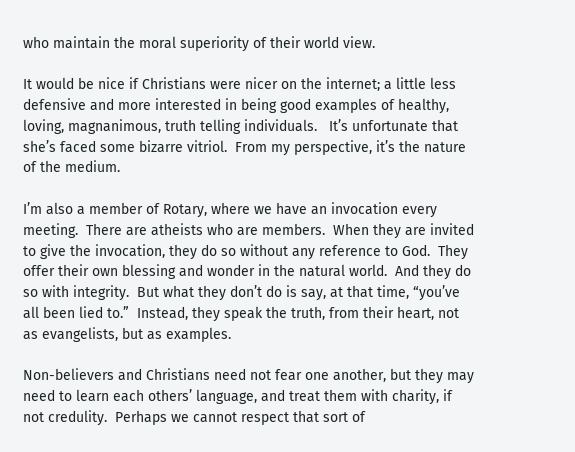who maintain the moral superiority of their world view.

It would be nice if Christians were nicer on the internet; a little less defensive and more interested in being good examples of healthy, loving, magnanimous, truth telling individuals.   It’s unfortunate that she’s faced some bizarre vitriol.  From my perspective, it’s the nature of the medium.

I’m also a member of Rotary, where we have an invocation every meeting.  There are atheists who are members.  When they are invited to give the invocation, they do so without any reference to God.  They offer their own blessing and wonder in the natural world.  And they do so with integrity.  But what they don’t do is say, at that time, “you’ve all been lied to.”  Instead, they speak the truth, from their heart, not as evangelists, but as examples.

Non-believers and Christians need not fear one another, but they may need to learn each others’ language, and treat them with charity, if not credulity.  Perhaps we cannot respect that sort of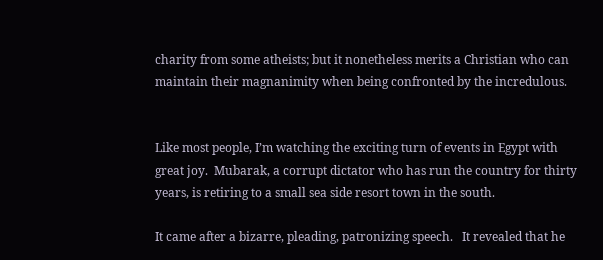charity from some atheists; but it nonetheless merits a Christian who can maintain their magnanimity when being confronted by the incredulous.


Like most people, I’m watching the exciting turn of events in Egypt with great joy.  Mubarak, a corrupt dictator who has run the country for thirty years, is retiring to a small sea side resort town in the south.

It came after a bizarre, pleading, patronizing speech.   It revealed that he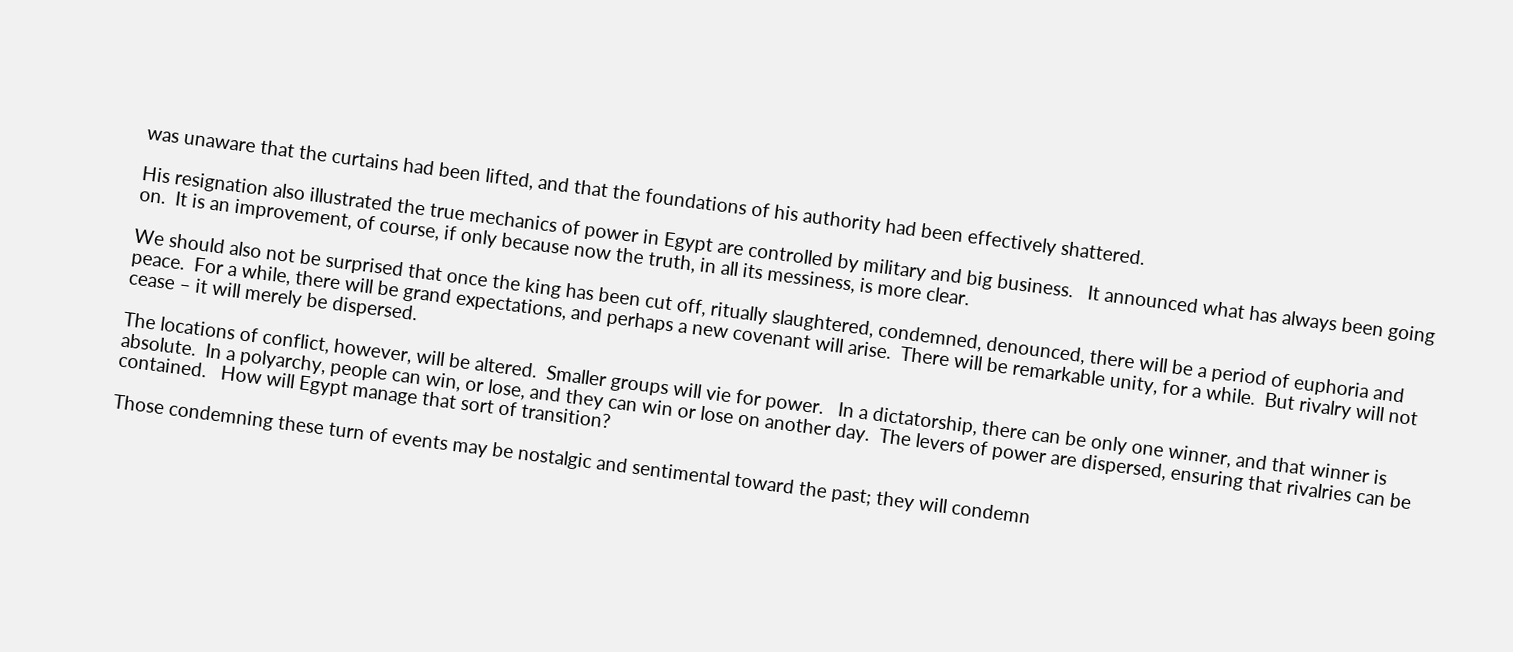was unaware that the curtains had been lifted, and that the foundations of his authority had been effectively shattered.

His resignation also illustrated the true mechanics of power in Egypt are controlled by military and big business.   It announced what has always been going on.  It is an improvement, of course, if only because now the truth, in all its messiness, is more clear.

We should also not be surprised that once the king has been cut off, ritually slaughtered, condemned, denounced, there will be a period of euphoria and peace.  For a while, there will be grand expectations, and perhaps a new covenant will arise.  There will be remarkable unity, for a while.  But rivalry will not cease – it will merely be dispersed.

The locations of conflict, however, will be altered.  Smaller groups will vie for power.   In a dictatorship, there can be only one winner, and that winner is absolute.  In a polyarchy, people can win, or lose, and they can win or lose on another day.  The levers of power are dispersed, ensuring that rivalries can be contained.   How will Egypt manage that sort of transition?

Those condemning these turn of events may be nostalgic and sentimental toward the past; they will condemn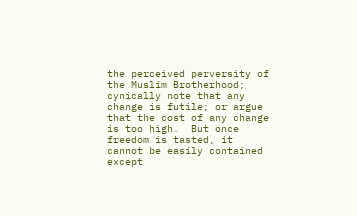the perceived perversity of the Muslim Brotherhood; cynically note that any change is futile; or argue that the cost of any change is too high.  But once freedom is tasted, it cannot be easily contained except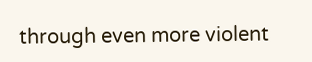through even more violent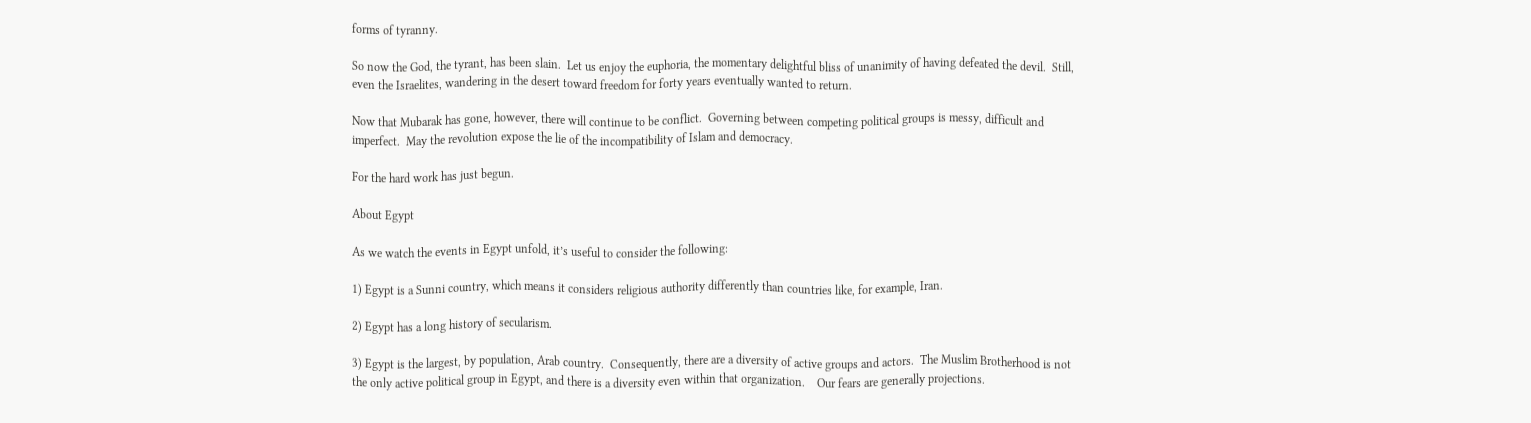forms of tyranny.

So now the God, the tyrant, has been slain.  Let us enjoy the euphoria, the momentary delightful bliss of unanimity of having defeated the devil.  Still, even the Israelites, wandering in the desert toward freedom for forty years eventually wanted to return.

Now that Mubarak has gone, however, there will continue to be conflict.  Governing between competing political groups is messy, difficult and imperfect.  May the revolution expose the lie of the incompatibility of Islam and democracy.

For the hard work has just begun.

About Egypt

As we watch the events in Egypt unfold, it’s useful to consider the following:

1) Egypt is a Sunni country, which means it considers religious authority differently than countries like, for example, Iran.

2) Egypt has a long history of secularism.

3) Egypt is the largest, by population, Arab country.  Consequently, there are a diversity of active groups and actors.  The Muslim Brotherhood is not the only active political group in Egypt, and there is a diversity even within that organization.    Our fears are generally projections.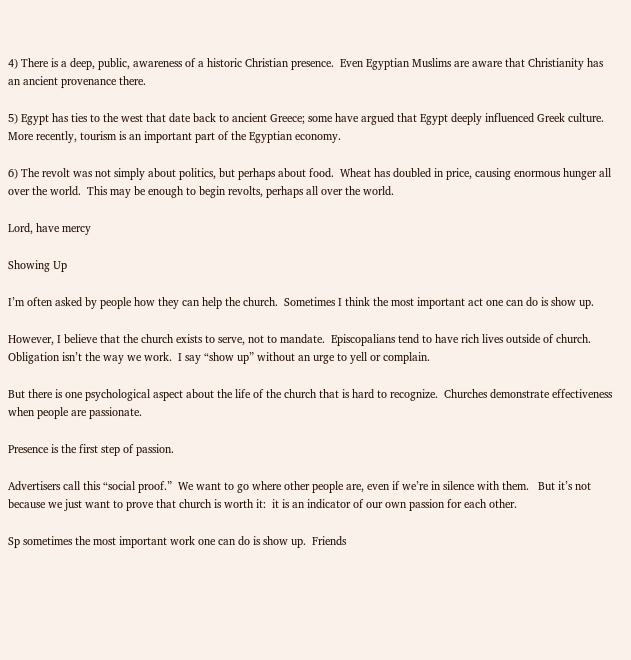4) There is a deep, public, awareness of a historic Christian presence.  Even Egyptian Muslims are aware that Christianity has an ancient provenance there.

5) Egypt has ties to the west that date back to ancient Greece; some have argued that Egypt deeply influenced Greek culture.  More recently, tourism is an important part of the Egyptian economy.

6) The revolt was not simply about politics, but perhaps about food.  Wheat has doubled in price, causing enormous hunger all over the world.  This may be enough to begin revolts, perhaps all over the world.

Lord, have mercy

Showing Up

I’m often asked by people how they can help the church.  Sometimes I think the most important act one can do is show up.

However, I believe that the church exists to serve, not to mandate.  Episcopalians tend to have rich lives outside of church.   Obligation isn’t the way we work.  I say “show up” without an urge to yell or complain.

But there is one psychological aspect about the life of the church that is hard to recognize.  Churches demonstrate effectiveness when people are passionate.

Presence is the first step of passion.

Advertisers call this “social proof.”  We want to go where other people are, even if we’re in silence with them.   But it’s not because we just want to prove that church is worth it:  it is an indicator of our own passion for each other.

Sp sometimes the most important work one can do is show up.  Friends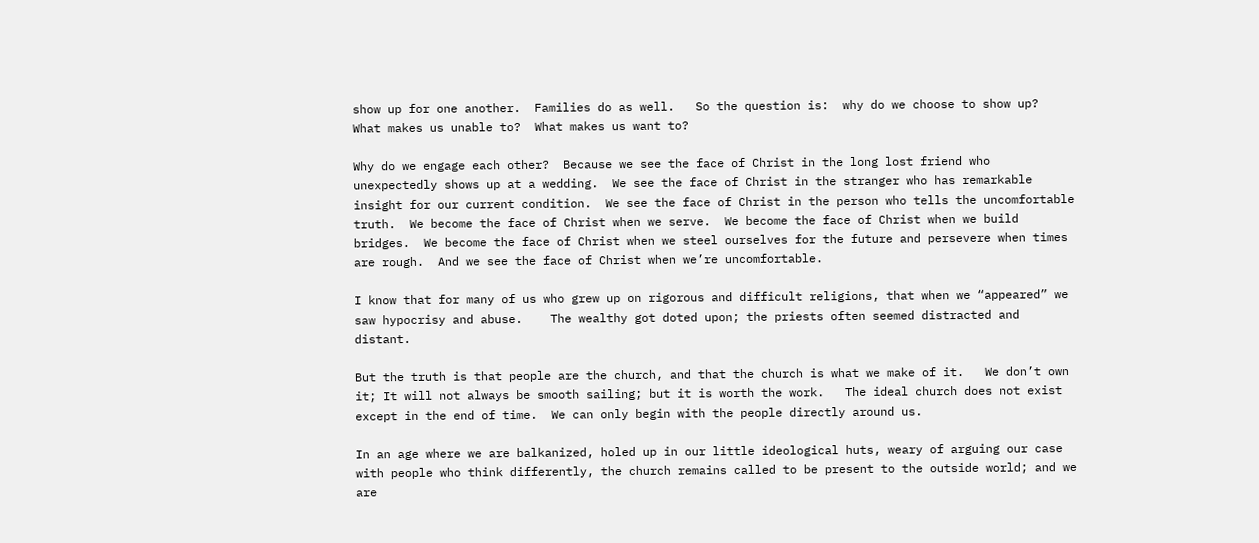show up for one another.  Families do as well.   So the question is:  why do we choose to show up?  What makes us unable to?  What makes us want to?

Why do we engage each other?  Because we see the face of Christ in the long lost friend who unexpectedly shows up at a wedding.  We see the face of Christ in the stranger who has remarkable insight for our current condition.  We see the face of Christ in the person who tells the uncomfortable truth.  We become the face of Christ when we serve.  We become the face of Christ when we build bridges.  We become the face of Christ when we steel ourselves for the future and persevere when times are rough.  And we see the face of Christ when we’re uncomfortable.

I know that for many of us who grew up on rigorous and difficult religions, that when we “appeared” we saw hypocrisy and abuse.    The wealthy got doted upon; the priests often seemed distracted and distant.

But the truth is that people are the church, and that the church is what we make of it.   We don’t own it; It will not always be smooth sailing; but it is worth the work.   The ideal church does not exist except in the end of time.  We can only begin with the people directly around us.

In an age where we are balkanized, holed up in our little ideological huts, weary of arguing our case with people who think differently, the church remains called to be present to the outside world; and we are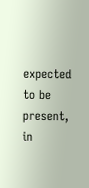expected to be present, in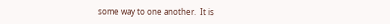some way to one another.  It is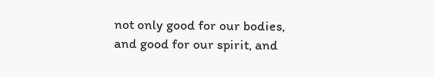not only good for our bodies, and good for our spirit, and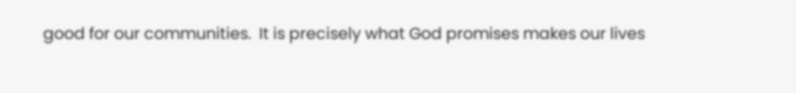good for our communities.  It is precisely what God promises makes our lives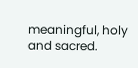meaningful, holy and sacred.